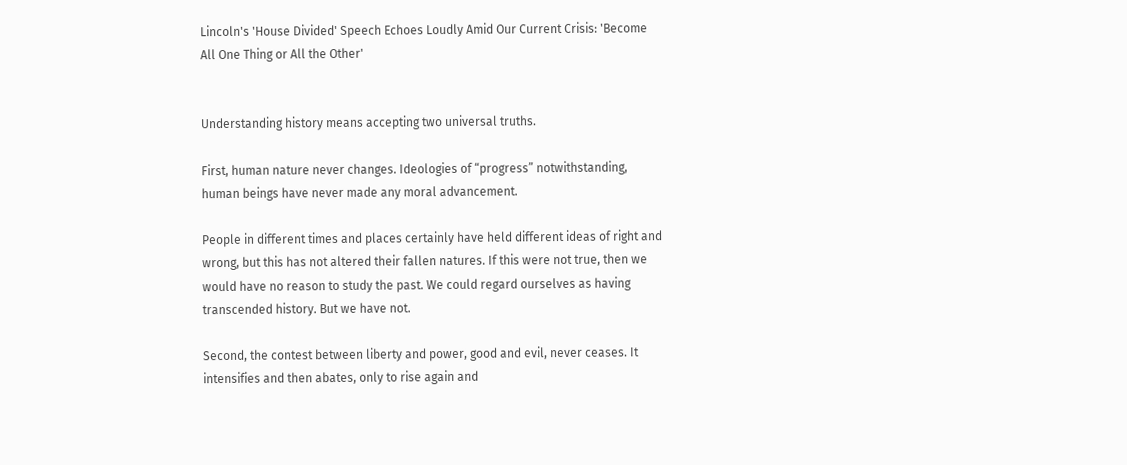Lincoln's 'House Divided' Speech Echoes Loudly Amid Our Current Crisis: 'Become All One Thing or All the Other'


Understanding history means accepting two universal truths.

First, human nature never changes. Ideologies of “progress” notwithstanding, human beings have never made any moral advancement.

People in different times and places certainly have held different ideas of right and wrong, but this has not altered their fallen natures. If this were not true, then we would have no reason to study the past. We could regard ourselves as having transcended history. But we have not.

Second, the contest between liberty and power, good and evil, never ceases. It intensifies and then abates, only to rise again and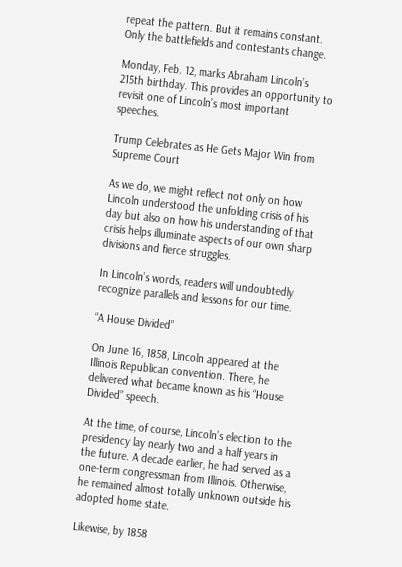repeat the pattern. But it remains constant. Only the battlefields and contestants change.

Monday, Feb. 12, marks Abraham Lincoln’s 215th birthday. This provides an opportunity to revisit one of Lincoln’s most important speeches.

Trump Celebrates as He Gets Major Win from Supreme Court

As we do, we might reflect not only on how Lincoln understood the unfolding crisis of his day but also on how his understanding of that crisis helps illuminate aspects of our own sharp divisions and fierce struggles.

In Lincoln’s words, readers will undoubtedly recognize parallels and lessons for our time.

“A House Divided”

On June 16, 1858, Lincoln appeared at the Illinois Republican convention. There, he delivered what became known as his “House Divided” speech.

At the time, of course, Lincoln’s election to the presidency lay nearly two and a half years in the future. A decade earlier, he had served as a one-term congressman from Illinois. Otherwise, he remained almost totally unknown outside his adopted home state.

Likewise, by 1858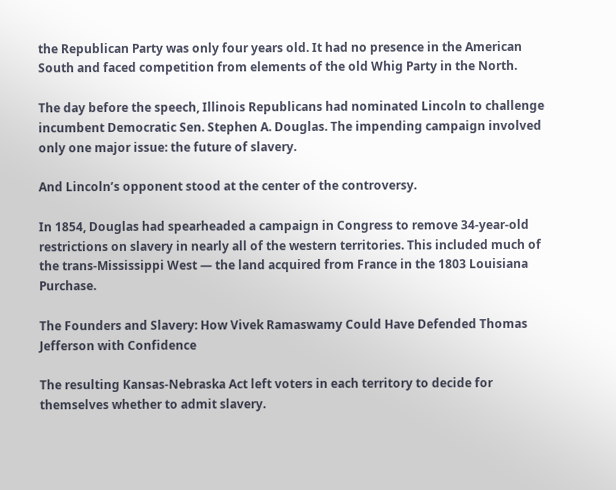the Republican Party was only four years old. It had no presence in the American South and faced competition from elements of the old Whig Party in the North.

The day before the speech, Illinois Republicans had nominated Lincoln to challenge incumbent Democratic Sen. Stephen A. Douglas. The impending campaign involved only one major issue: the future of slavery.

And Lincoln’s opponent stood at the center of the controversy.

In 1854, Douglas had spearheaded a campaign in Congress to remove 34-year-old restrictions on slavery in nearly all of the western territories. This included much of the trans-Mississippi West — the land acquired from France in the 1803 Louisiana Purchase.

The Founders and Slavery: How Vivek Ramaswamy Could Have Defended Thomas Jefferson with Confidence

The resulting Kansas-Nebraska Act left voters in each territory to decide for themselves whether to admit slavery.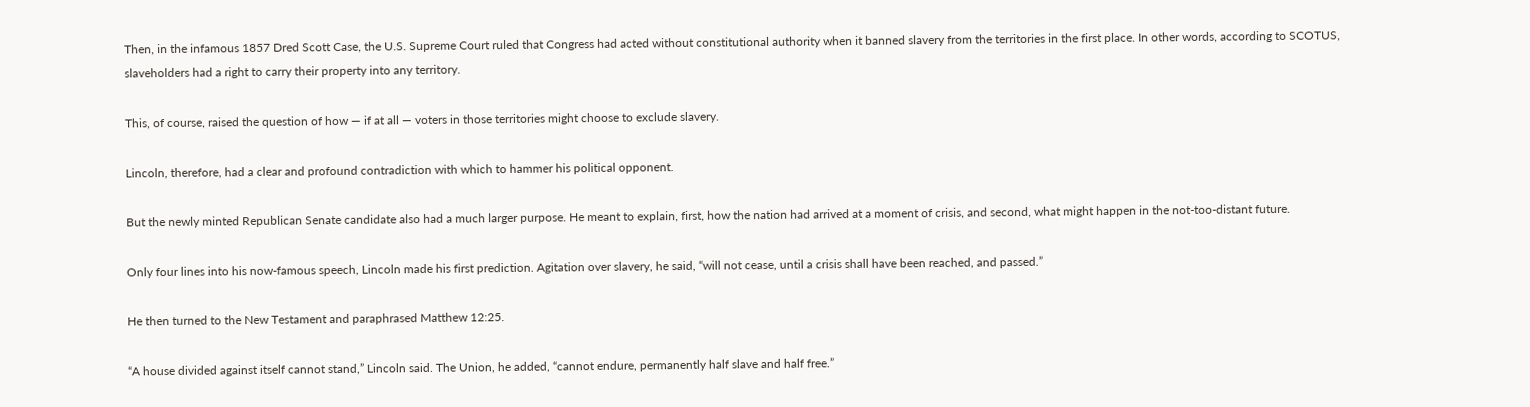Then, in the infamous 1857 Dred Scott Case, the U.S. Supreme Court ruled that Congress had acted without constitutional authority when it banned slavery from the territories in the first place. In other words, according to SCOTUS, slaveholders had a right to carry their property into any territory.

This, of course, raised the question of how — if at all — voters in those territories might choose to exclude slavery.

Lincoln, therefore, had a clear and profound contradiction with which to hammer his political opponent.

But the newly minted Republican Senate candidate also had a much larger purpose. He meant to explain, first, how the nation had arrived at a moment of crisis, and second, what might happen in the not-too-distant future.

Only four lines into his now-famous speech, Lincoln made his first prediction. Agitation over slavery, he said, “will not cease, until a crisis shall have been reached, and passed.”

He then turned to the New Testament and paraphrased Matthew 12:25.

“A house divided against itself cannot stand,” Lincoln said. The Union, he added, “cannot endure, permanently half slave and half free.”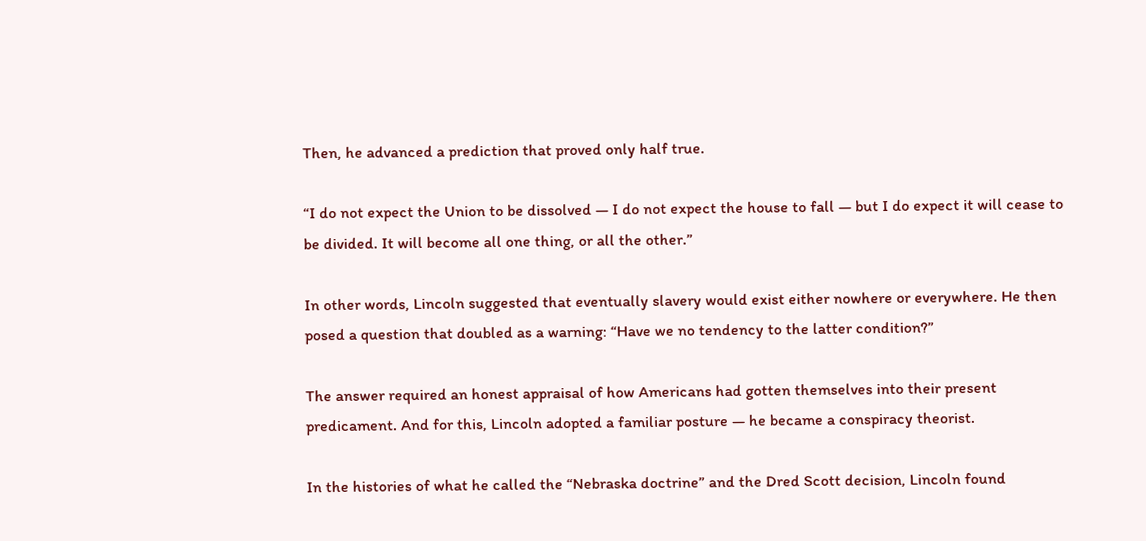Then, he advanced a prediction that proved only half true.

“I do not expect the Union to be dissolved — I do not expect the house to fall — but I do expect it will cease to be divided. It will become all one thing, or all the other.”

In other words, Lincoln suggested that eventually slavery would exist either nowhere or everywhere. He then posed a question that doubled as a warning: “Have we no tendency to the latter condition?”

The answer required an honest appraisal of how Americans had gotten themselves into their present predicament. And for this, Lincoln adopted a familiar posture — he became a conspiracy theorist.

In the histories of what he called the “Nebraska doctrine” and the Dred Scott decision, Lincoln found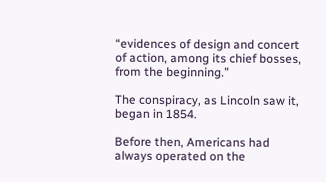“evidences of design and concert of action, among its chief bosses, from the beginning.”

The conspiracy, as Lincoln saw it, began in 1854.

Before then, Americans had always operated on the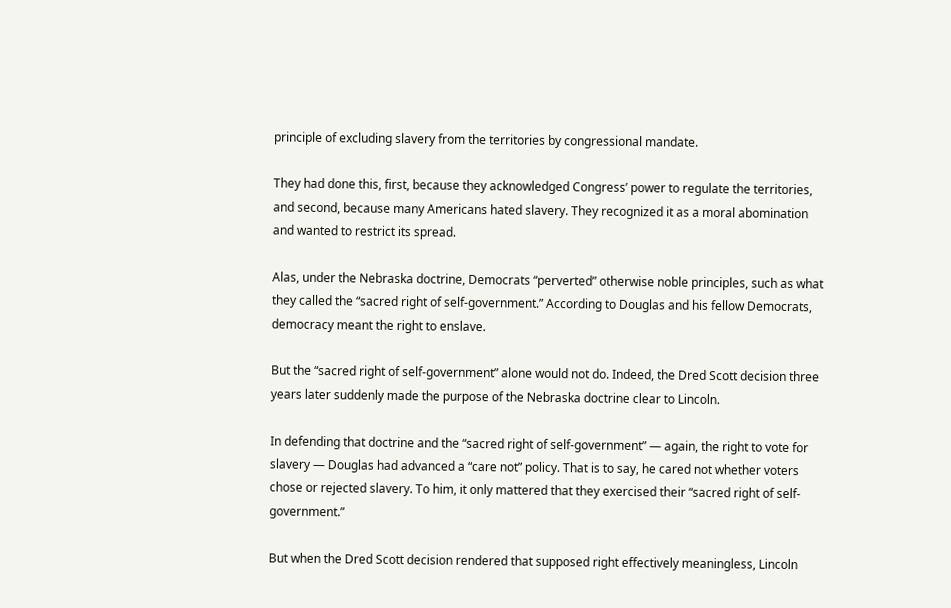principle of excluding slavery from the territories by congressional mandate.

They had done this, first, because they acknowledged Congress’ power to regulate the territories, and second, because many Americans hated slavery. They recognized it as a moral abomination and wanted to restrict its spread.

Alas, under the Nebraska doctrine, Democrats “perverted” otherwise noble principles, such as what they called the “sacred right of self-government.” According to Douglas and his fellow Democrats, democracy meant the right to enslave.

But the “sacred right of self-government” alone would not do. Indeed, the Dred Scott decision three years later suddenly made the purpose of the Nebraska doctrine clear to Lincoln.

In defending that doctrine and the “sacred right of self-government” — again, the right to vote for slavery — Douglas had advanced a “care not” policy. That is to say, he cared not whether voters chose or rejected slavery. To him, it only mattered that they exercised their “sacred right of self-government.”

But when the Dred Scott decision rendered that supposed right effectively meaningless, Lincoln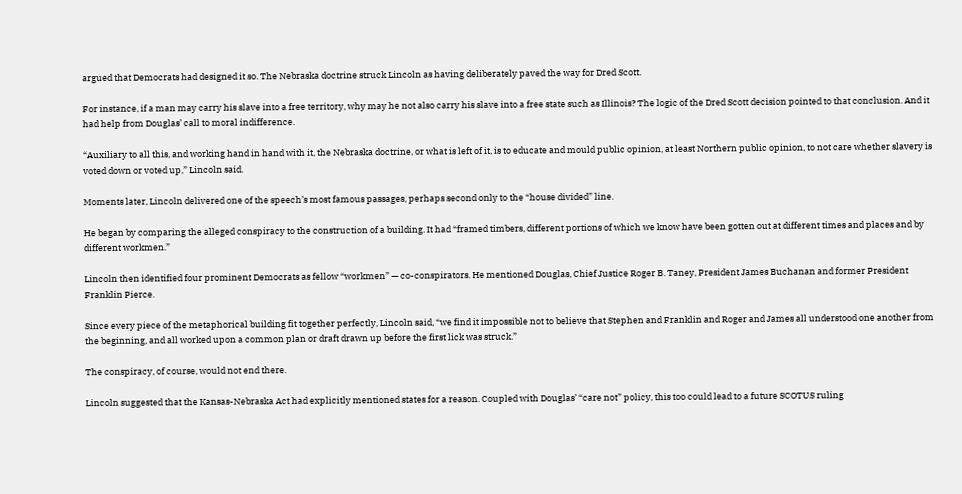argued that Democrats had designed it so. The Nebraska doctrine struck Lincoln as having deliberately paved the way for Dred Scott.

For instance, if a man may carry his slave into a free territory, why may he not also carry his slave into a free state such as Illinois? The logic of the Dred Scott decision pointed to that conclusion. And it had help from Douglas’ call to moral indifference.

“Auxiliary to all this, and working hand in hand with it, the Nebraska doctrine, or what is left of it, is to educate and mould public opinion, at least Northern public opinion, to not care whether slavery is voted down or voted up,” Lincoln said.

Moments later, Lincoln delivered one of the speech’s most famous passages, perhaps second only to the “house divided” line.

He began by comparing the alleged conspiracy to the construction of a building. It had “framed timbers, different portions of which we know have been gotten out at different times and places and by different workmen.”

Lincoln then identified four prominent Democrats as fellow “workmen” — co-conspirators. He mentioned Douglas, Chief Justice Roger B. Taney, President James Buchanan and former President Franklin Pierce.

Since every piece of the metaphorical building fit together perfectly, Lincoln said, “we find it impossible not to believe that Stephen and Franklin and Roger and James all understood one another from the beginning, and all worked upon a common plan or draft drawn up before the first lick was struck.”

The conspiracy, of course, would not end there.

Lincoln suggested that the Kansas-Nebraska Act had explicitly mentioned states for a reason. Coupled with Douglas’ “care not” policy, this too could lead to a future SCOTUS ruling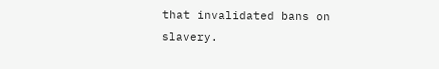that invalidated bans on slavery.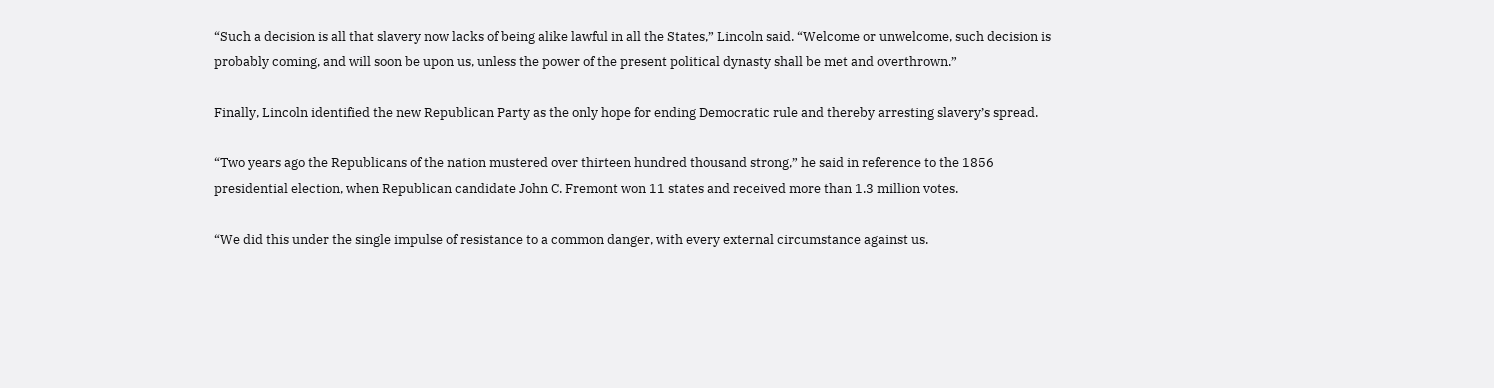“Such a decision is all that slavery now lacks of being alike lawful in all the States,” Lincoln said. “Welcome or unwelcome, such decision is probably coming, and will soon be upon us, unless the power of the present political dynasty shall be met and overthrown.”

Finally, Lincoln identified the new Republican Party as the only hope for ending Democratic rule and thereby arresting slavery’s spread.

“Two years ago the Republicans of the nation mustered over thirteen hundred thousand strong,” he said in reference to the 1856 presidential election, when Republican candidate John C. Fremont won 11 states and received more than 1.3 million votes.

“We did this under the single impulse of resistance to a common danger, with every external circumstance against us.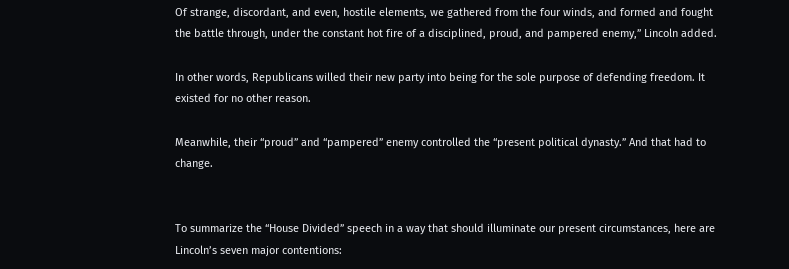Of strange, discordant, and even, hostile elements, we gathered from the four winds, and formed and fought the battle through, under the constant hot fire of a disciplined, proud, and pampered enemy,” Lincoln added.

In other words, Republicans willed their new party into being for the sole purpose of defending freedom. It existed for no other reason.

Meanwhile, their “proud” and “pampered” enemy controlled the “present political dynasty.” And that had to change.


To summarize the “House Divided” speech in a way that should illuminate our present circumstances, here are Lincoln’s seven major contentions: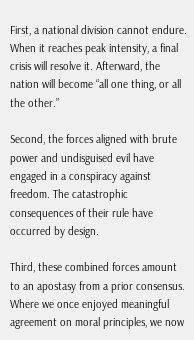First, a national division cannot endure. When it reaches peak intensity, a final crisis will resolve it. Afterward, the nation will become “all one thing, or all the other.”

Second, the forces aligned with brute power and undisguised evil have engaged in a conspiracy against freedom. The catastrophic consequences of their rule have occurred by design.

Third, these combined forces amount to an apostasy from a prior consensus. Where we once enjoyed meaningful agreement on moral principles, we now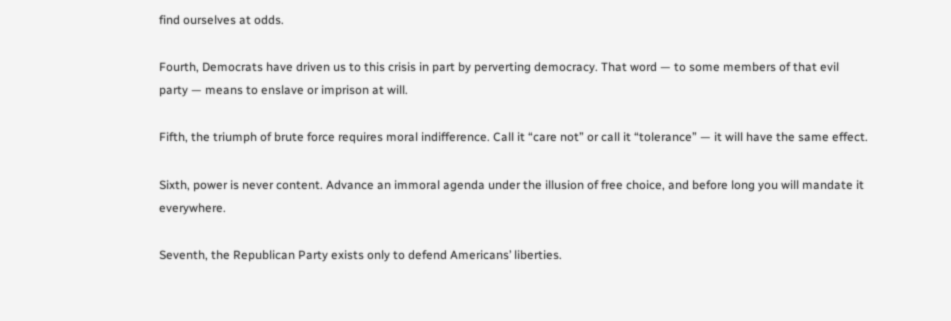find ourselves at odds.

Fourth, Democrats have driven us to this crisis in part by perverting democracy. That word — to some members of that evil party — means to enslave or imprison at will.

Fifth, the triumph of brute force requires moral indifference. Call it “care not” or call it “tolerance” — it will have the same effect.

Sixth, power is never content. Advance an immoral agenda under the illusion of free choice, and before long you will mandate it everywhere.

Seventh, the Republican Party exists only to defend Americans’ liberties.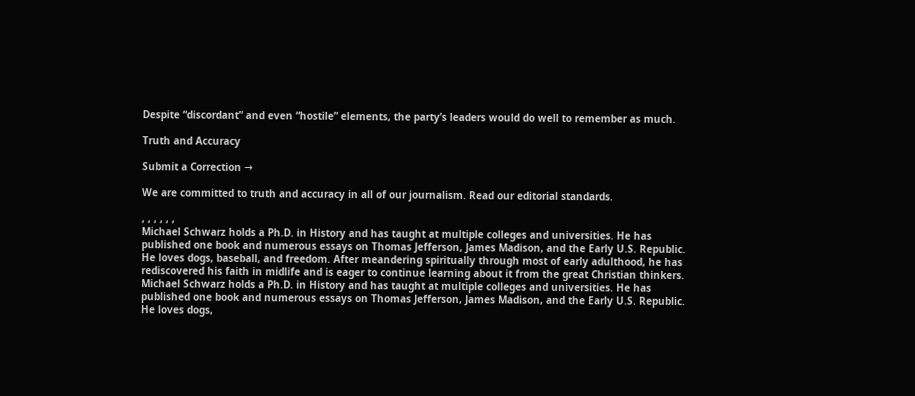Despite “discordant” and even “hostile” elements, the party’s leaders would do well to remember as much.

Truth and Accuracy

Submit a Correction →

We are committed to truth and accuracy in all of our journalism. Read our editorial standards.

, , , , , ,
Michael Schwarz holds a Ph.D. in History and has taught at multiple colleges and universities. He has published one book and numerous essays on Thomas Jefferson, James Madison, and the Early U.S. Republic. He loves dogs, baseball, and freedom. After meandering spiritually through most of early adulthood, he has rediscovered his faith in midlife and is eager to continue learning about it from the great Christian thinkers.
Michael Schwarz holds a Ph.D. in History and has taught at multiple colleges and universities. He has published one book and numerous essays on Thomas Jefferson, James Madison, and the Early U.S. Republic. He loves dogs,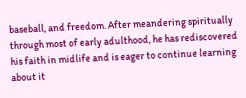baseball, and freedom. After meandering spiritually through most of early adulthood, he has rediscovered his faith in midlife and is eager to continue learning about it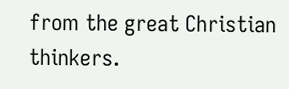from the great Christian thinkers.